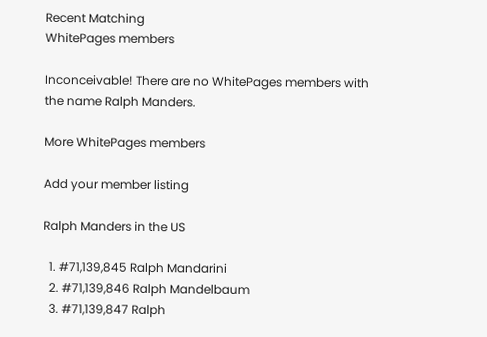Recent Matching
WhitePages members

Inconceivable! There are no WhitePages members with the name Ralph Manders.

More WhitePages members

Add your member listing

Ralph Manders in the US

  1. #71,139,845 Ralph Mandarini
  2. #71,139,846 Ralph Mandelbaum
  3. #71,139,847 Ralph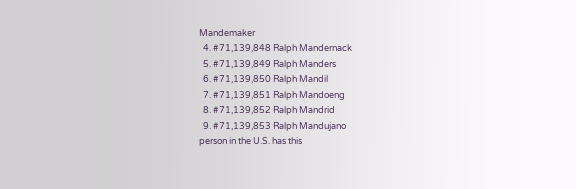Mandemaker
  4. #71,139,848 Ralph Mandernack
  5. #71,139,849 Ralph Manders
  6. #71,139,850 Ralph Mandil
  7. #71,139,851 Ralph Mandoeng
  8. #71,139,852 Ralph Mandrid
  9. #71,139,853 Ralph Mandujano
person in the U.S. has this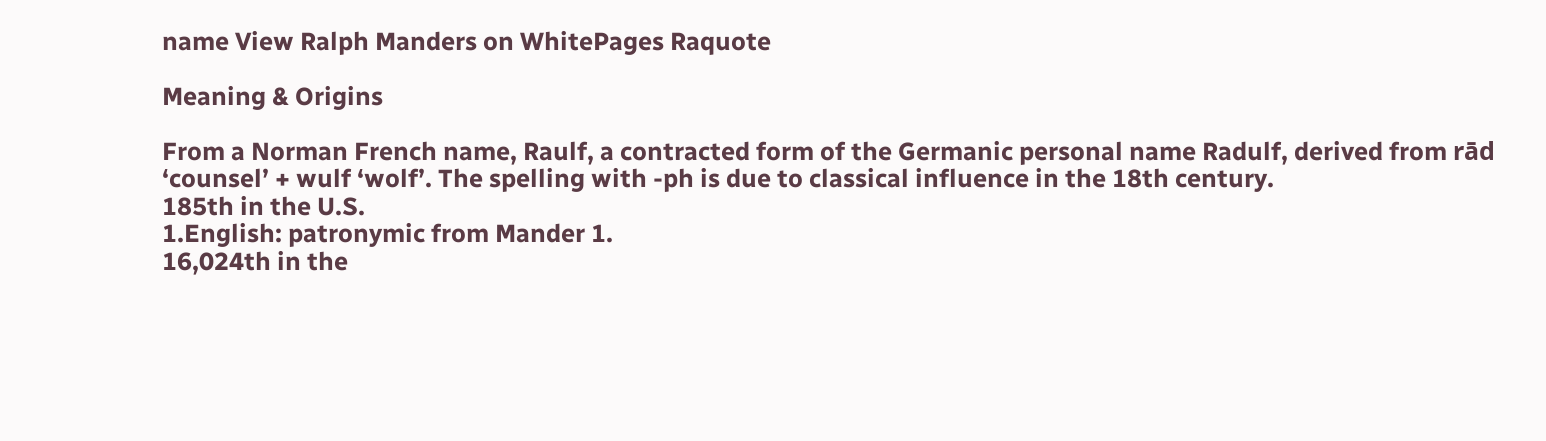name View Ralph Manders on WhitePages Raquote

Meaning & Origins

From a Norman French name, Raulf, a contracted form of the Germanic personal name Radulf, derived from rād ‘counsel’ + wulf ‘wolf’. The spelling with -ph is due to classical influence in the 18th century.
185th in the U.S.
1.English: patronymic from Mander 1.
16,024th in the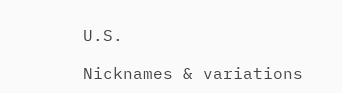U.S.

Nicknames & variations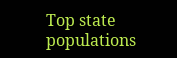Top state populations